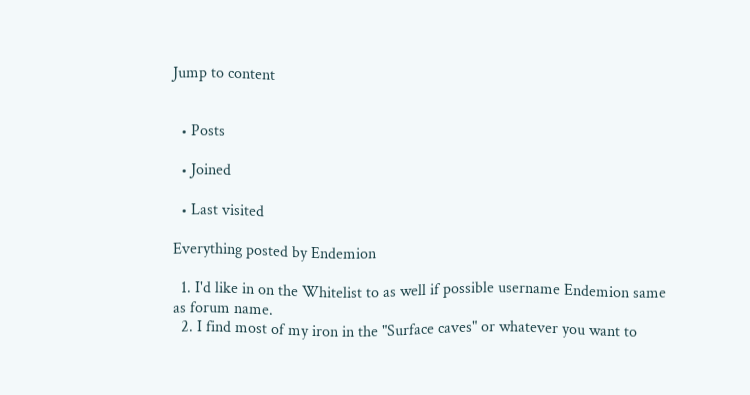Jump to content


  • Posts

  • Joined

  • Last visited

Everything posted by Endemion

  1. I'd like in on the Whitelist to as well if possible username Endemion same as forum name.
  2. I find most of my iron in the "Surface caves" or whatever you want to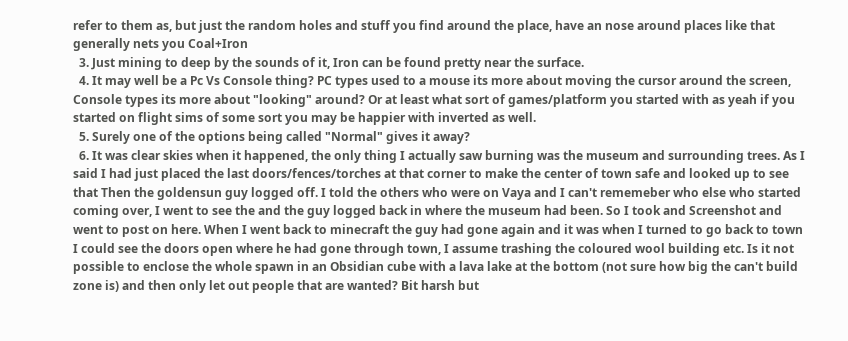refer to them as, but just the random holes and stuff you find around the place, have an nose around places like that generally nets you Coal+Iron
  3. Just mining to deep by the sounds of it, Iron can be found pretty near the surface.
  4. It may well be a Pc Vs Console thing? PC types used to a mouse its more about moving the cursor around the screen, Console types its more about "looking" around? Or at least what sort of games/platform you started with as yeah if you started on flight sims of some sort you may be happier with inverted as well.
  5. Surely one of the options being called "Normal" gives it away?
  6. It was clear skies when it happened, the only thing I actually saw burning was the museum and surrounding trees. As I said I had just placed the last doors/fences/torches at that corner to make the center of town safe and looked up to see that Then the goldensun guy logged off. I told the others who were on Vaya and I can't rememeber who else who started coming over, I went to see the and the guy logged back in where the museum had been. So I took and Screenshot and went to post on here. When I went back to minecraft the guy had gone again and it was when I turned to go back to town I could see the doors open where he had gone through town, I assume trashing the coloured wool building etc. Is it not possible to enclose the whole spawn in an Obsidian cube with a lava lake at the bottom (not sure how big the can't build zone is) and then only let out people that are wanted? Bit harsh but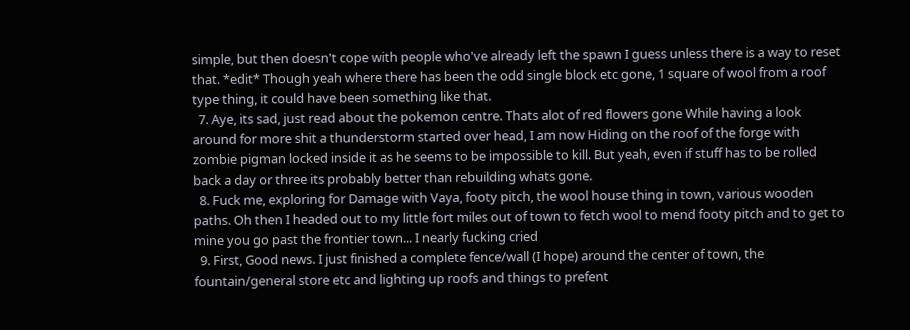simple, but then doesn't cope with people who've already left the spawn I guess unless there is a way to reset that. *edit* Though yeah where there has been the odd single block etc gone, 1 square of wool from a roof type thing, it could have been something like that.
  7. Aye, its sad, just read about the pokemon centre. Thats alot of red flowers gone While having a look around for more shit a thunderstorm started over head, I am now Hiding on the roof of the forge with zombie pigman locked inside it as he seems to be impossible to kill. But yeah, even if stuff has to be rolled back a day or three its probably better than rebuilding whats gone.
  8. Fuck me, exploring for Damage with Vaya, footy pitch, the wool house thing in town, various wooden paths. Oh then I headed out to my little fort miles out of town to fetch wool to mend footy pitch and to get to mine you go past the frontier town... I nearly fucking cried
  9. First, Good news. I just finished a complete fence/wall (I hope) around the center of town, the fountain/general store etc and lighting up roofs and things to prefent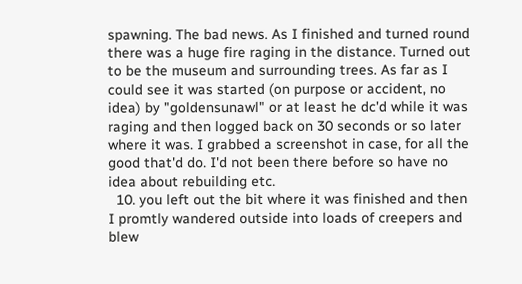spawning. The bad news. As I finished and turned round there was a huge fire raging in the distance. Turned out to be the museum and surrounding trees. As far as I could see it was started (on purpose or accident, no idea) by "goldensunawl" or at least he dc'd while it was raging and then logged back on 30 seconds or so later where it was. I grabbed a screenshot in case, for all the good that'd do. I'd not been there before so have no idea about rebuilding etc.
  10. you left out the bit where it was finished and then I promtly wandered outside into loads of creepers and blew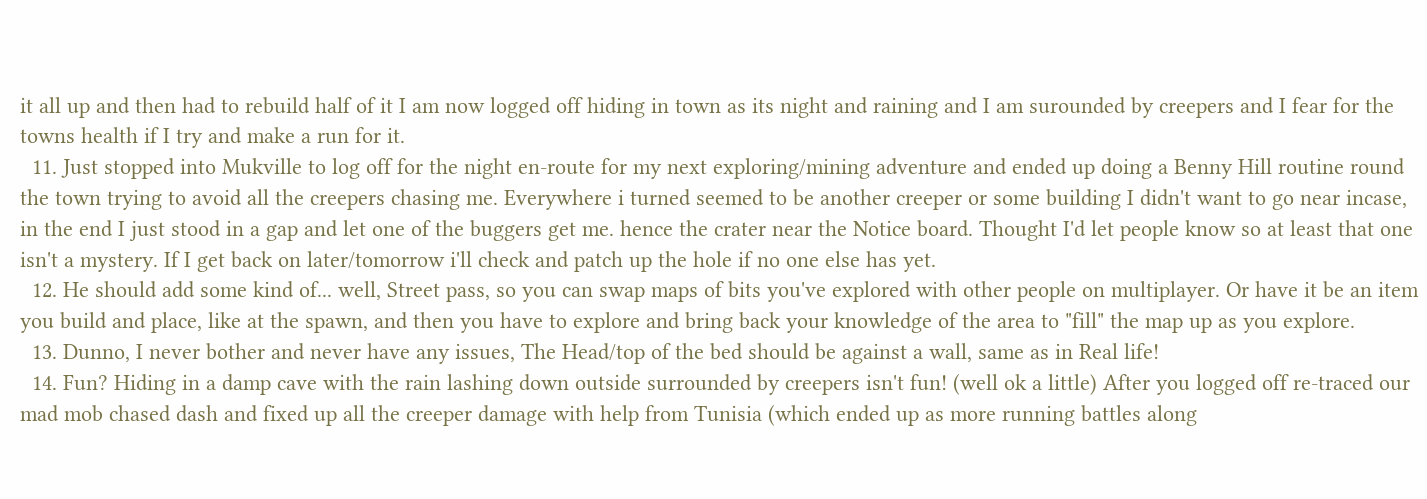it all up and then had to rebuild half of it I am now logged off hiding in town as its night and raining and I am surounded by creepers and I fear for the towns health if I try and make a run for it.
  11. Just stopped into Mukville to log off for the night en-route for my next exploring/mining adventure and ended up doing a Benny Hill routine round the town trying to avoid all the creepers chasing me. Everywhere i turned seemed to be another creeper or some building I didn't want to go near incase, in the end I just stood in a gap and let one of the buggers get me. hence the crater near the Notice board. Thought I'd let people know so at least that one isn't a mystery. If I get back on later/tomorrow i'll check and patch up the hole if no one else has yet.
  12. He should add some kind of... well, Street pass, so you can swap maps of bits you've explored with other people on multiplayer. Or have it be an item you build and place, like at the spawn, and then you have to explore and bring back your knowledge of the area to "fill" the map up as you explore.
  13. Dunno, I never bother and never have any issues, The Head/top of the bed should be against a wall, same as in Real life!
  14. Fun? Hiding in a damp cave with the rain lashing down outside surrounded by creepers isn't fun! (well ok a little) After you logged off re-traced our mad mob chased dash and fixed up all the creeper damage with help from Tunisia (which ended up as more running battles along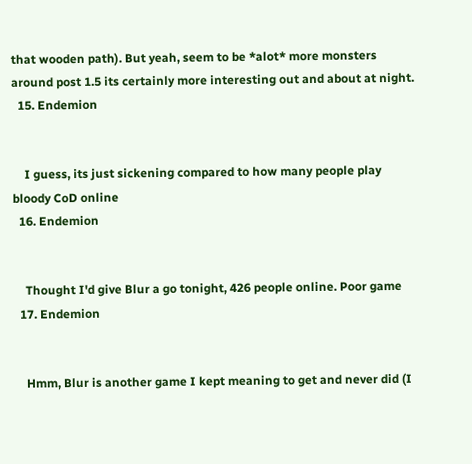that wooden path). But yeah, seem to be *alot* more monsters around post 1.5 its certainly more interesting out and about at night.
  15. Endemion


    I guess, its just sickening compared to how many people play bloody CoD online
  16. Endemion


    Thought I'd give Blur a go tonight, 426 people online. Poor game
  17. Endemion


    Hmm, Blur is another game I kept meaning to get and never did (I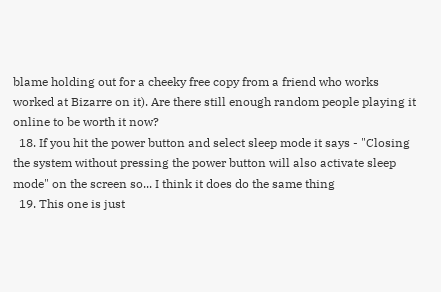blame holding out for a cheeky free copy from a friend who works worked at Bizarre on it). Are there still enough random people playing it online to be worth it now?
  18. If you hit the power button and select sleep mode it says - "Closing the system without pressing the power button will also activate sleep mode" on the screen so... I think it does do the same thing
  19. This one is just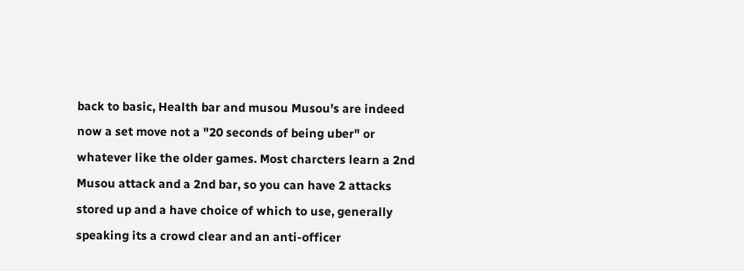back to basic, Health bar and musou Musou's are indeed now a set move not a "20 seconds of being uber" or whatever like the older games. Most charcters learn a 2nd Musou attack and a 2nd bar, so you can have 2 attacks stored up and a have choice of which to use, generally speaking its a crowd clear and an anti-officer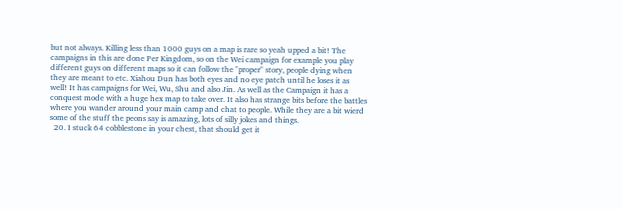but not always. Killing less than 1000 guys on a map is rare so yeah upped a bit! The campaigns in this are done Per Kingdom, so on the Wei campaign for example you play different guys on different maps so it can follow the "proper" story, people dying when they are meant to etc. Xiahou Dun has both eyes and no eye patch until he loses it as well! It has campaigns for Wei, Wu, Shu and also Jin. As well as the Campaign it has a conquest mode with a huge hex map to take over. It also has strange bits before the battles where you wander around your main camp and chat to people. While they are a bit wierd some of the stuff the peons say is amazing, lots of silly jokes and things.
  20. I stuck 64 cobblestone in your chest, that should get it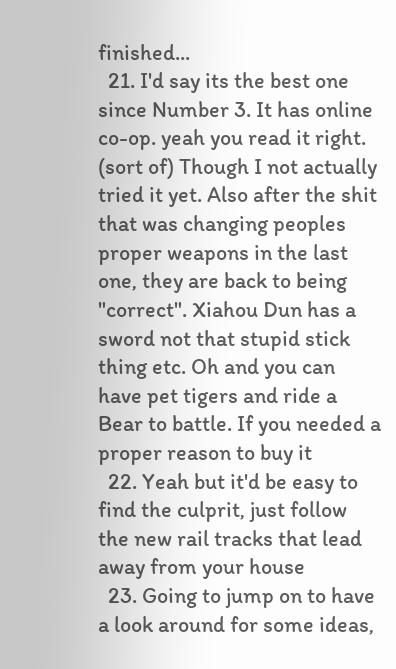finished...
  21. I'd say its the best one since Number 3. It has online co-op. yeah you read it right. (sort of) Though I not actually tried it yet. Also after the shit that was changing peoples proper weapons in the last one, they are back to being "correct". Xiahou Dun has a sword not that stupid stick thing etc. Oh and you can have pet tigers and ride a Bear to battle. If you needed a proper reason to buy it
  22. Yeah but it'd be easy to find the culprit, just follow the new rail tracks that lead away from your house
  23. Going to jump on to have a look around for some ideas,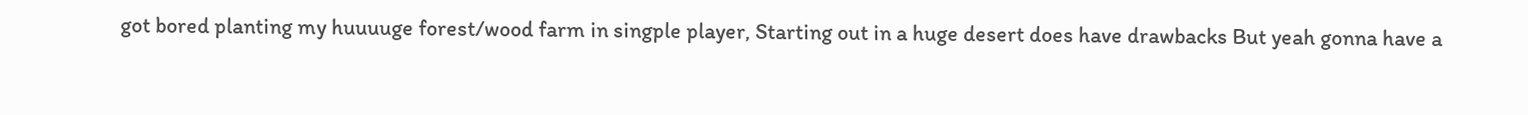got bored planting my huuuuge forest/wood farm in singple player, Starting out in a huge desert does have drawbacks But yeah gonna have a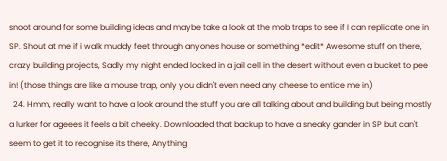snoot around for some building ideas and maybe take a look at the mob traps to see if I can replicate one in SP. Shout at me if i walk muddy feet through anyones house or something *edit* Awesome stuff on there, crazy building projects, Sadly my night ended locked in a jail cell in the desert without even a bucket to pee in! (those things are like a mouse trap, only you didn't even need any cheese to entice me in)
  24. Hmm, really want to have a look around the stuff you are all talking about and building but being mostly a lurker for ageees it feels a bit cheeky. Downloaded that backup to have a sneaky gander in SP but can't seem to get it to recognise its there, Anything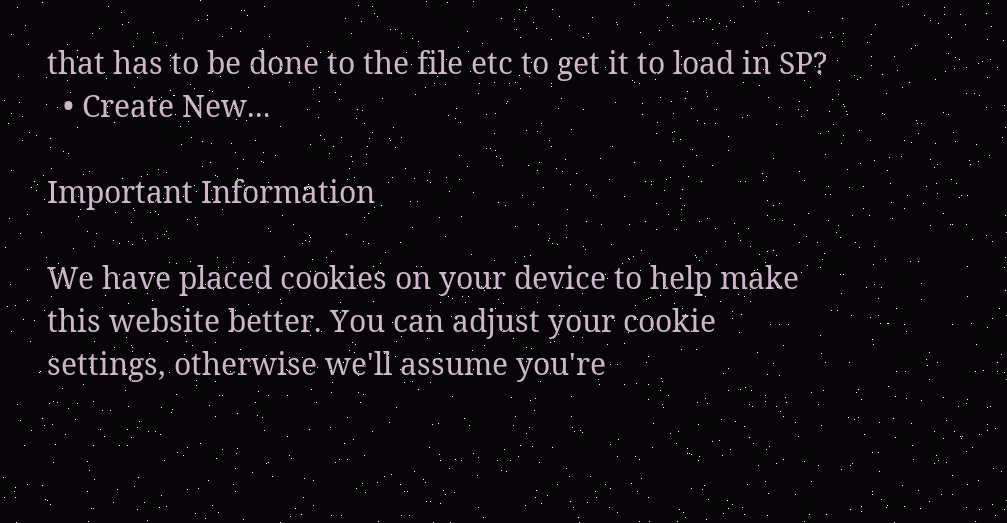that has to be done to the file etc to get it to load in SP?
  • Create New...

Important Information

We have placed cookies on your device to help make this website better. You can adjust your cookie settings, otherwise we'll assume you're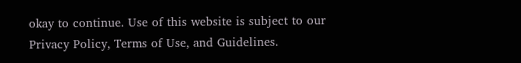okay to continue. Use of this website is subject to our Privacy Policy, Terms of Use, and Guidelines.